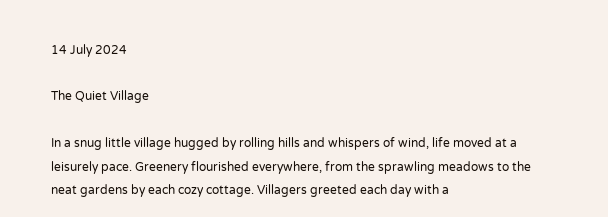14 July 2024

The Quiet Village

In a snug little village hugged by rolling hills and whispers of wind, life moved at a leisurely pace. Greenery flourished everywhere, from the sprawling meadows to the neat gardens by each cozy cottage. Villagers greeted each day with a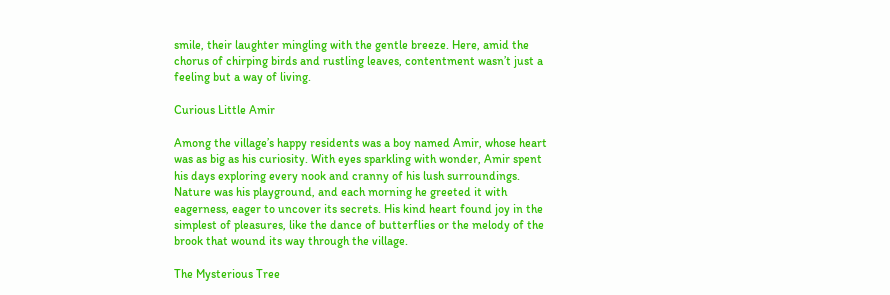smile, their laughter mingling with the gentle breeze. Here, amid the chorus of chirping birds and rustling leaves, contentment wasn’t just a feeling but a way of living.

Curious Little Amir

Among the village’s happy residents was a boy named Amir, whose heart was as big as his curiosity. With eyes sparkling with wonder, Amir spent his days exploring every nook and cranny of his lush surroundings. Nature was his playground, and each morning he greeted it with eagerness, eager to uncover its secrets. His kind heart found joy in the simplest of pleasures, like the dance of butterflies or the melody of the brook that wound its way through the village.

The Mysterious Tree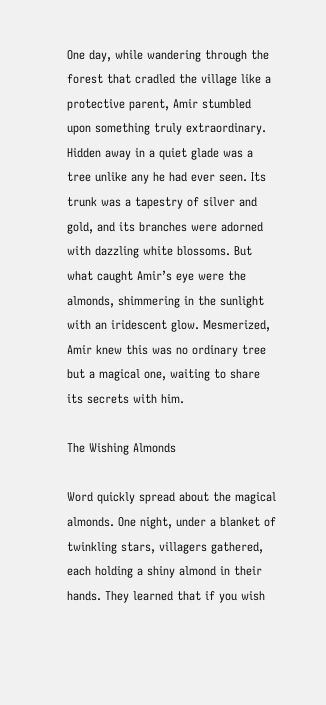One day, while wandering through the forest that cradled the village like a protective parent, Amir stumbled upon something truly extraordinary. Hidden away in a quiet glade was a tree unlike any he had ever seen. Its trunk was a tapestry of silver and gold, and its branches were adorned with dazzling white blossoms. But what caught Amir’s eye were the almonds, shimmering in the sunlight with an iridescent glow. Mesmerized, Amir knew this was no ordinary tree but a magical one, waiting to share its secrets with him.

The Wishing Almonds

Word quickly spread about the magical almonds. One night, under a blanket of twinkling stars, villagers gathered, each holding a shiny almond in their hands. They learned that if you wish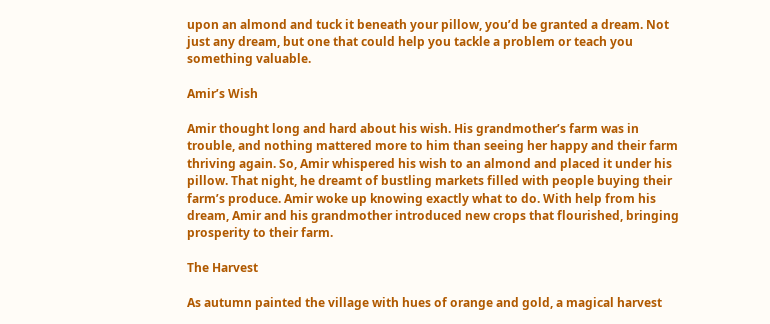upon an almond and tuck it beneath your pillow, you’d be granted a dream. Not just any dream, but one that could help you tackle a problem or teach you something valuable.

Amir’s Wish

Amir thought long and hard about his wish. His grandmother’s farm was in trouble, and nothing mattered more to him than seeing her happy and their farm thriving again. So, Amir whispered his wish to an almond and placed it under his pillow. That night, he dreamt of bustling markets filled with people buying their farm’s produce. Amir woke up knowing exactly what to do. With help from his dream, Amir and his grandmother introduced new crops that flourished, bringing prosperity to their farm.

The Harvest

As autumn painted the village with hues of orange and gold, a magical harvest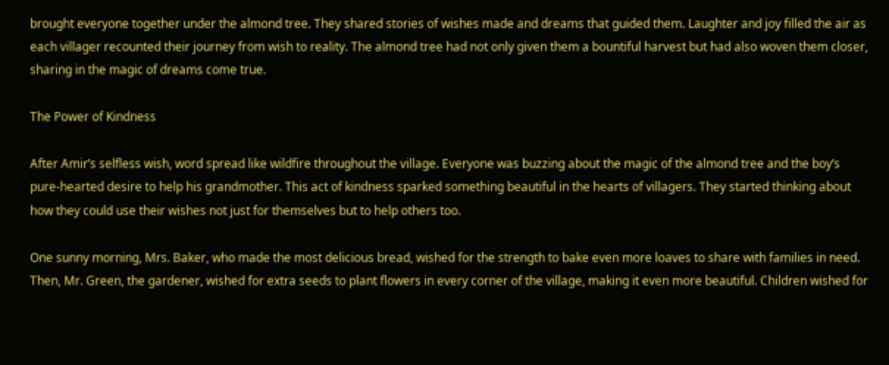brought everyone together under the almond tree. They shared stories of wishes made and dreams that guided them. Laughter and joy filled the air as each villager recounted their journey from wish to reality. The almond tree had not only given them a bountiful harvest but had also woven them closer, sharing in the magic of dreams come true.

The Power of Kindness

After Amir’s selfless wish, word spread like wildfire throughout the village. Everyone was buzzing about the magic of the almond tree and the boy’s pure-hearted desire to help his grandmother. This act of kindness sparked something beautiful in the hearts of villagers. They started thinking about how they could use their wishes not just for themselves but to help others too.

One sunny morning, Mrs. Baker, who made the most delicious bread, wished for the strength to bake even more loaves to share with families in need. Then, Mr. Green, the gardener, wished for extra seeds to plant flowers in every corner of the village, making it even more beautiful. Children wished for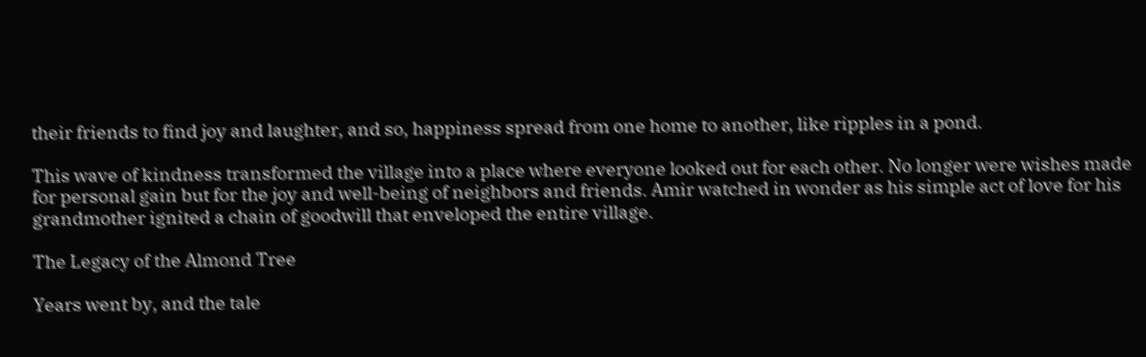their friends to find joy and laughter, and so, happiness spread from one home to another, like ripples in a pond.

This wave of kindness transformed the village into a place where everyone looked out for each other. No longer were wishes made for personal gain but for the joy and well-being of neighbors and friends. Amir watched in wonder as his simple act of love for his grandmother ignited a chain of goodwill that enveloped the entire village.

The Legacy of the Almond Tree

Years went by, and the tale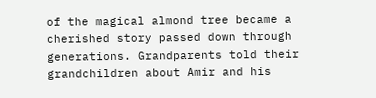of the magical almond tree became a cherished story passed down through generations. Grandparents told their grandchildren about Amir and his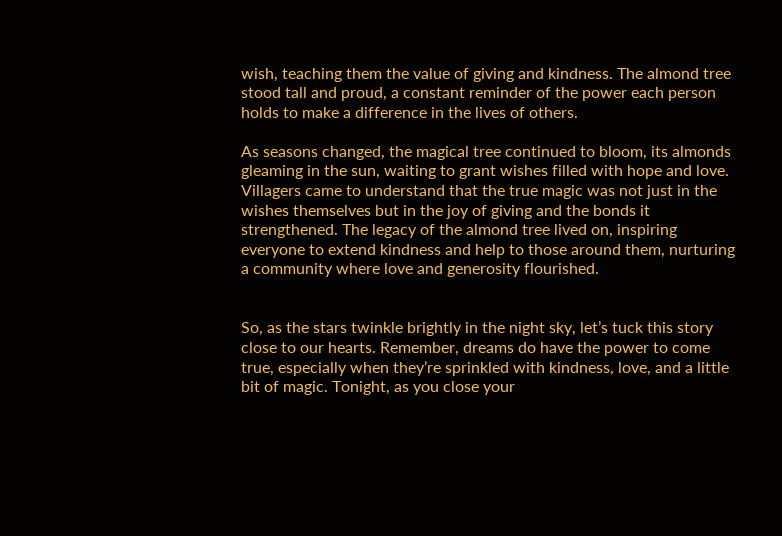wish, teaching them the value of giving and kindness. The almond tree stood tall and proud, a constant reminder of the power each person holds to make a difference in the lives of others.

As seasons changed, the magical tree continued to bloom, its almonds gleaming in the sun, waiting to grant wishes filled with hope and love. Villagers came to understand that the true magic was not just in the wishes themselves but in the joy of giving and the bonds it strengthened. The legacy of the almond tree lived on, inspiring everyone to extend kindness and help to those around them, nurturing a community where love and generosity flourished.


So, as the stars twinkle brightly in the night sky, let’s tuck this story close to our hearts. Remember, dreams do have the power to come true, especially when they’re sprinkled with kindness, love, and a little bit of magic. Tonight, as you close your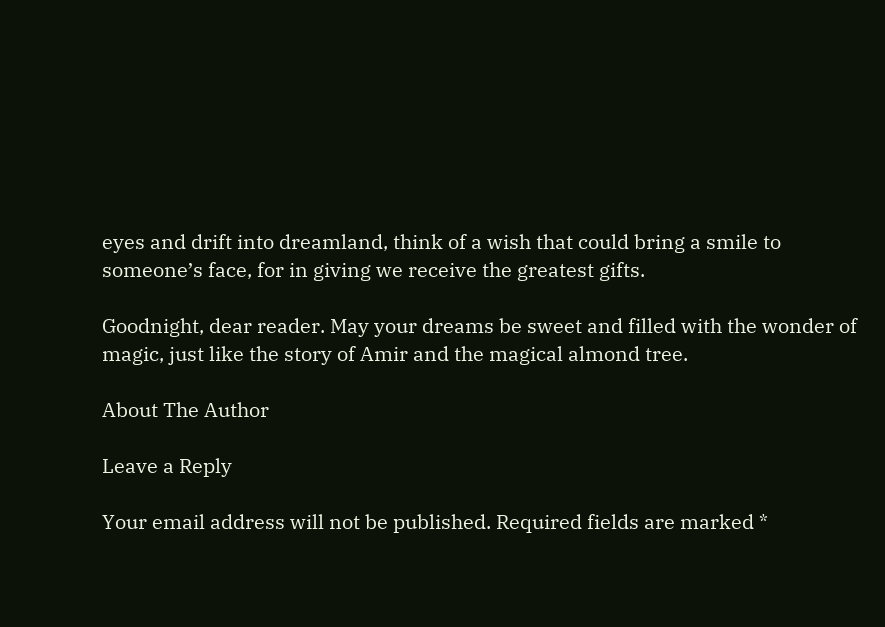eyes and drift into dreamland, think of a wish that could bring a smile to someone’s face, for in giving we receive the greatest gifts.

Goodnight, dear reader. May your dreams be sweet and filled with the wonder of magic, just like the story of Amir and the magical almond tree.

About The Author

Leave a Reply

Your email address will not be published. Required fields are marked *